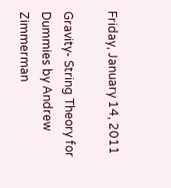Friday, January 14, 2011

Gravity- String Theory for Dummies by Andrew Zimmerman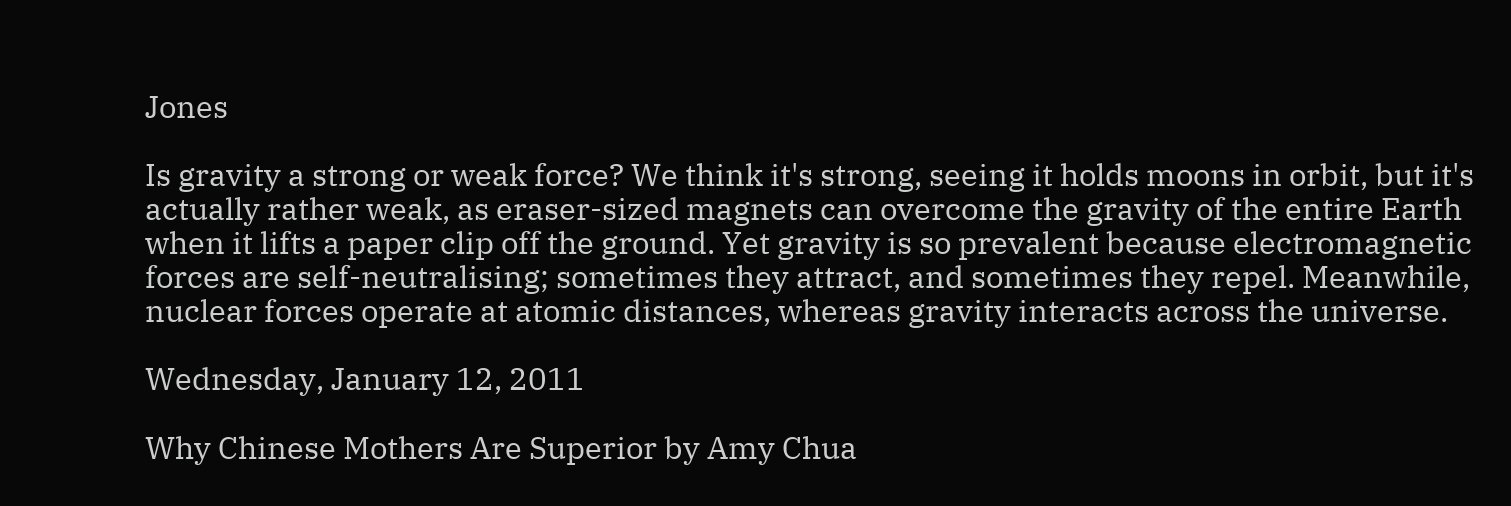Jones

Is gravity a strong or weak force? We think it's strong, seeing it holds moons in orbit, but it's actually rather weak, as eraser-sized magnets can overcome the gravity of the entire Earth when it lifts a paper clip off the ground. Yet gravity is so prevalent because electromagnetic forces are self-neutralising; sometimes they attract, and sometimes they repel. Meanwhile, nuclear forces operate at atomic distances, whereas gravity interacts across the universe.

Wednesday, January 12, 2011

Why Chinese Mothers Are Superior by Amy Chua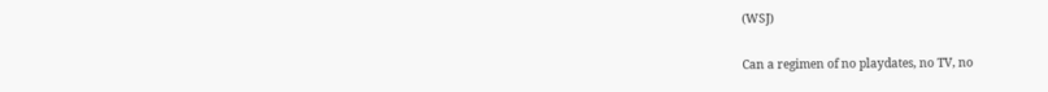(WSJ)

Can a regimen of no playdates, no TV, no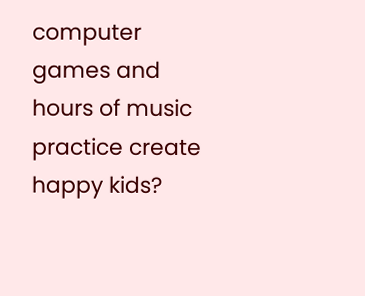computer games and hours of music practice create happy kids?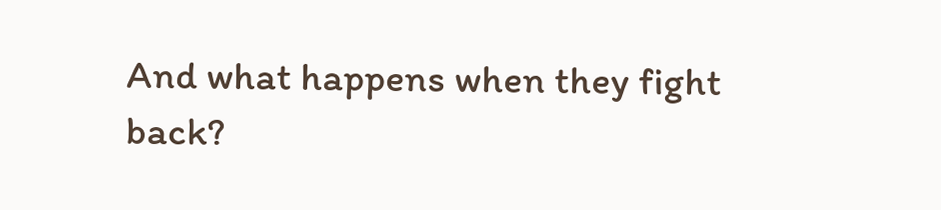And what happens when they fight back?